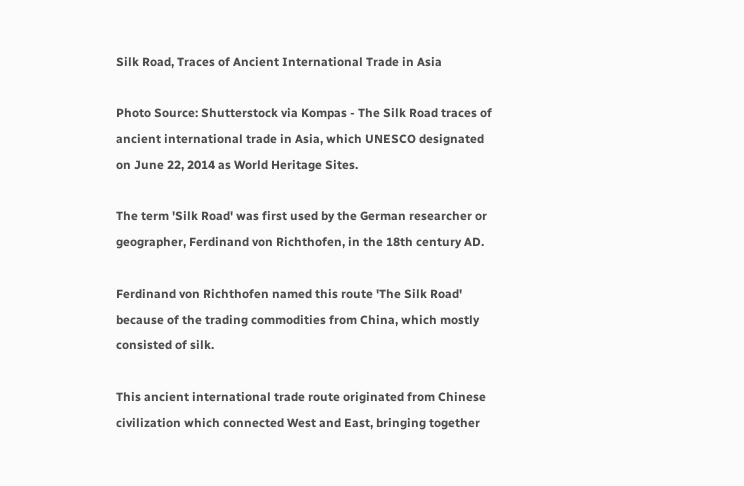Silk Road, Traces of Ancient International Trade in Asia

Photo Source: Shutterstock via Kompas - The Silk Road traces of ancient international trade in Asia, which UNESCO designated on June 22, 2014 as World Heritage Sites.

The term 'Silk Road' was first used by the German researcher or geographer, Ferdinand von Richthofen, in the 18th century AD.

Ferdinand von Richthofen named this route 'The Silk Road' because of the trading commodities from China, which mostly consisted of silk.

This ancient international trade route originated from Chinese civilization which connected West and East, bringing together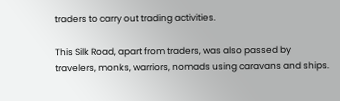traders to carry out trading activities.

This Silk Road, apart from traders, was also passed by travelers, monks, warriors, nomads using caravans and ships.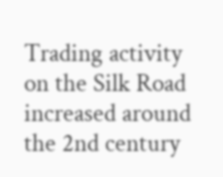Trading activity on the Silk Road increased around the 2nd century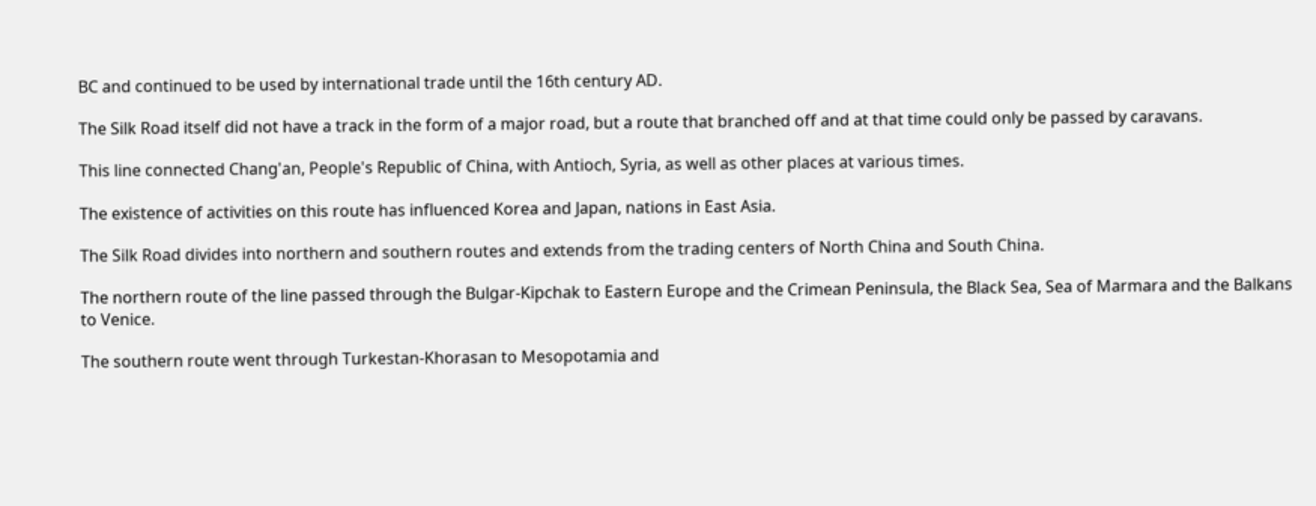BC and continued to be used by international trade until the 16th century AD.

The Silk Road itself did not have a track in the form of a major road, but a route that branched off and at that time could only be passed by caravans.

This line connected Chang'an, People's Republic of China, with Antioch, Syria, as well as other places at various times.

The existence of activities on this route has influenced Korea and Japan, nations in East Asia.

The Silk Road divides into northern and southern routes and extends from the trading centers of North China and South China.

The northern route of the line passed through the Bulgar-Kipchak to Eastern Europe and the Crimean Peninsula, the Black Sea, Sea of Marmara and the Balkans to Venice.

The southern route went through Turkestan-Khorasan to Mesopotamia and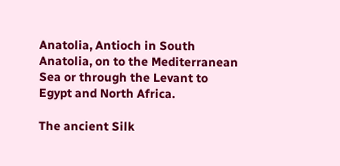Anatolia, Antioch in South Anatolia, on to the Mediterranean Sea or through the Levant to Egypt and North Africa.

The ancient Silk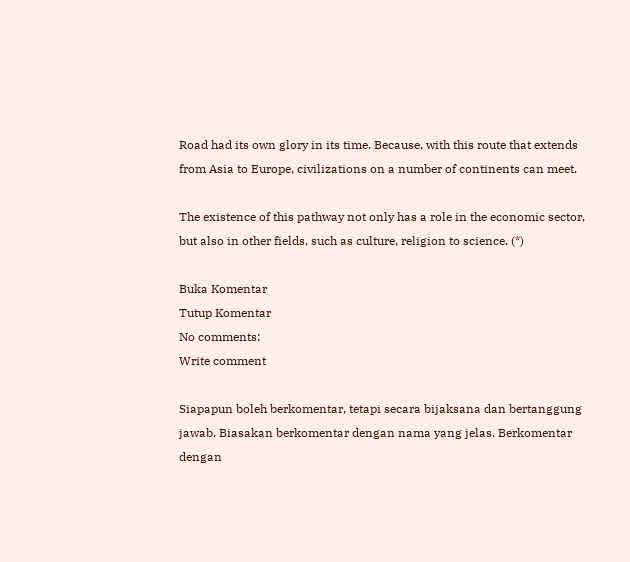Road had its own glory in its time. Because, with this route that extends from Asia to Europe, civilizations on a number of continents can meet.

The existence of this pathway not only has a role in the economic sector, but also in other fields, such as culture, religion to science. (*)

Buka Komentar
Tutup Komentar
No comments:
Write comment

Siapapun boleh berkomentar, tetapi secara bijaksana dan bertanggung jawab. Biasakan berkomentar dengan nama yang jelas. Berkomentar dengan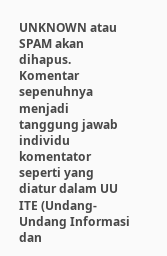UNKNOWN atau SPAM akan dihapus. Komentar sepenuhnya menjadi tanggung jawab individu komentator seperti yang diatur dalam UU ITE (Undang-Undang Informasi dan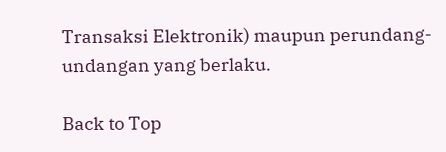Transaksi Elektronik) maupun perundang-undangan yang berlaku.

Back to Top